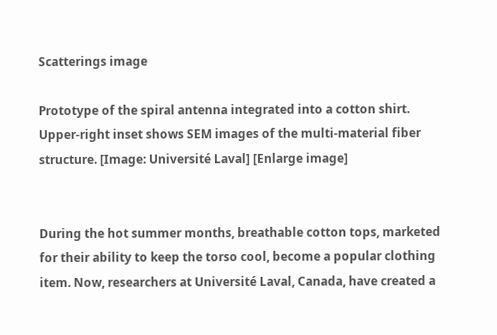Scatterings image

Prototype of the spiral antenna integrated into a cotton shirt. Upper-right inset shows SEM images of the multi-material fiber structure. [Image: Université Laval] [Enlarge image]


During the hot summer months, breathable cotton tops, marketed for their ability to keep the torso cool, become a popular clothing item. Now, researchers at Université Laval, Canada, have created a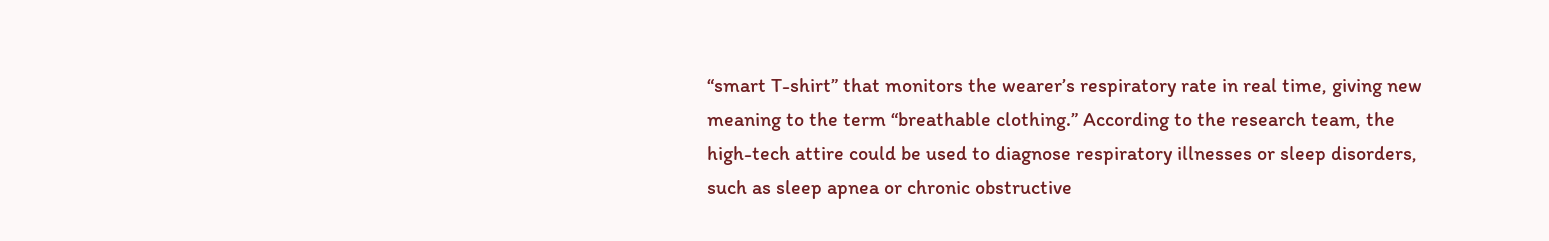“smart T-shirt” that monitors the wearer’s respiratory rate in real time, giving new meaning to the term “breathable clothing.” According to the research team, the high-tech attire could be used to diagnose respiratory illnesses or sleep disorders, such as sleep apnea or chronic obstructive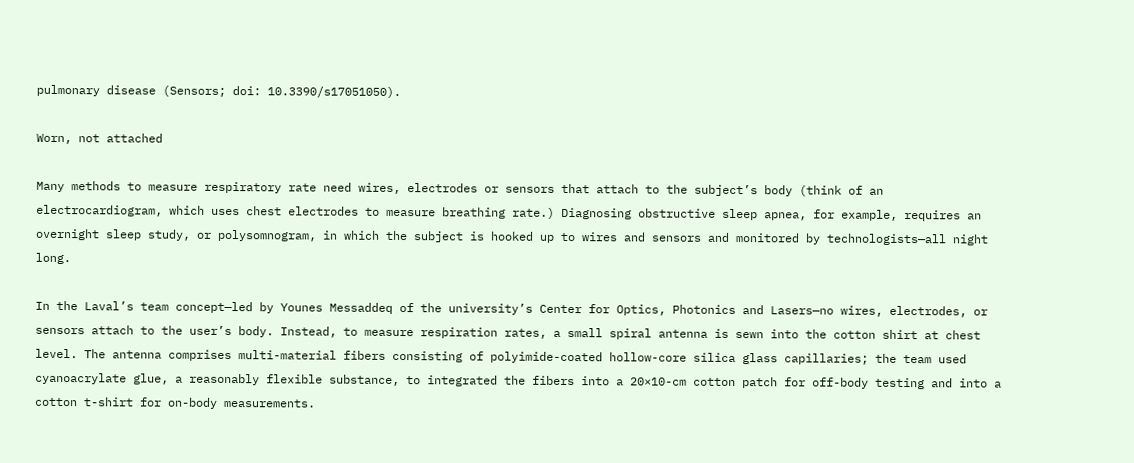pulmonary disease (Sensors; doi: 10.3390/s17051050).

Worn, not attached

Many methods to measure respiratory rate need wires, electrodes or sensors that attach to the subject’s body (think of an electrocardiogram, which uses chest electrodes to measure breathing rate.) Diagnosing obstructive sleep apnea, for example, requires an overnight sleep study, or polysomnogram, in which the subject is hooked up to wires and sensors and monitored by technologists—all night long.

In the Laval’s team concept—led by Younes Messaddeq of the university’s Center for Optics, Photonics and Lasers—no wires, electrodes, or sensors attach to the user’s body. Instead, to measure respiration rates, a small spiral antenna is sewn into the cotton shirt at chest level. The antenna comprises multi-material fibers consisting of polyimide-coated hollow-core silica glass capillaries; the team used cyanoacrylate glue, a reasonably flexible substance, to integrated the fibers into a 20×10-cm cotton patch for off-body testing and into a cotton t-shirt for on-body measurements.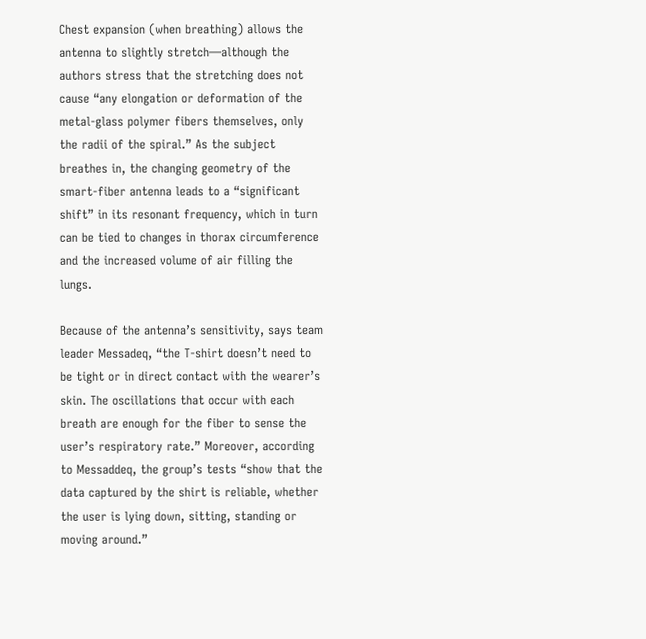Chest expansion (when breathing) allows the antenna to slightly stretch—although the authors stress that the stretching does not cause “any elongation or deformation of the metal-glass polymer fibers themselves, only the radii of the spiral.” As the subject breathes in, the changing geometry of the smart-fiber antenna leads to a “significant shift” in its resonant frequency, which in turn can be tied to changes in thorax circumference and the increased volume of air filling the lungs.

Because of the antenna’s sensitivity, says team leader Messadeq, “the T-shirt doesn’t need to be tight or in direct contact with the wearer’s skin. The oscillations that occur with each breath are enough for the fiber to sense the user’s respiratory rate.” Moreover, according to Messaddeq, the group’s tests “show that the data captured by the shirt is reliable, whether the user is lying down, sitting, standing or moving around.”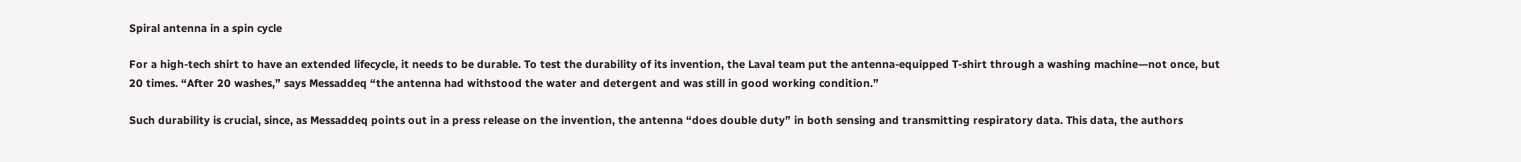Spiral antenna in a spin cycle

For a high-tech shirt to have an extended lifecycle, it needs to be durable. To test the durability of its invention, the Laval team put the antenna-equipped T-shirt through a washing machine—not once, but 20 times. “After 20 washes,” says Messaddeq “the antenna had withstood the water and detergent and was still in good working condition.”

Such durability is crucial, since, as Messaddeq points out in a press release on the invention, the antenna “does double duty” in both sensing and transmitting respiratory data. This data, the authors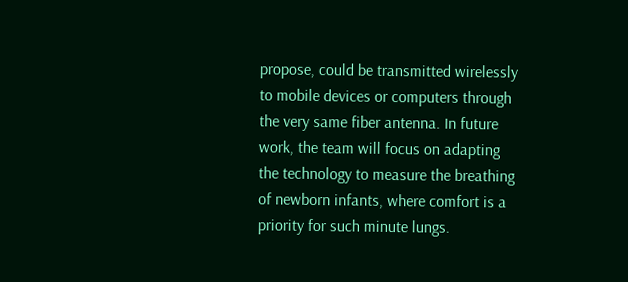propose, could be transmitted wirelessly to mobile devices or computers through the very same fiber antenna. In future work, the team will focus on adapting the technology to measure the breathing of newborn infants, where comfort is a priority for such minute lungs.